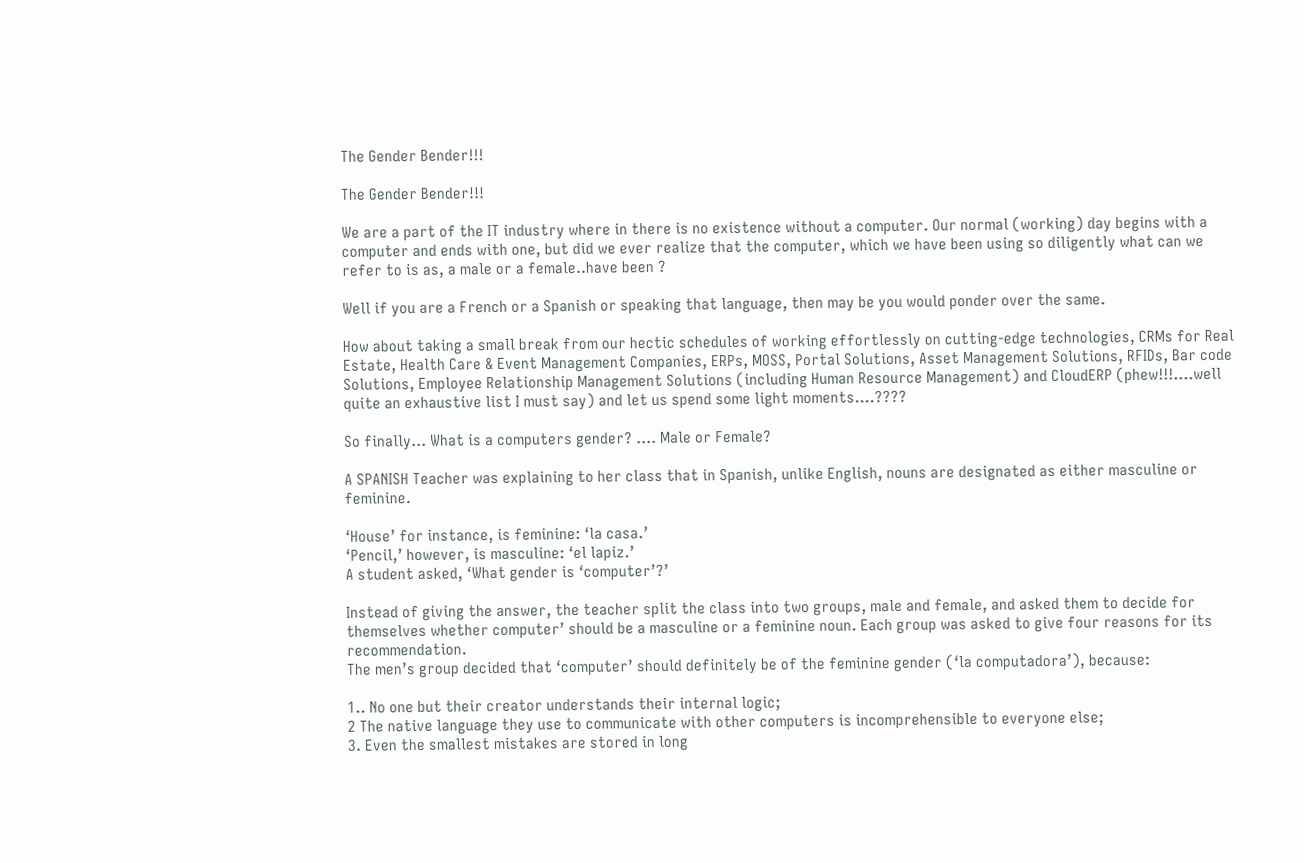The Gender Bender!!!

The Gender Bender!!!

We are a part of the IT industry where in there is no existence without a computer. Our normal (working) day begins with a computer and ends with one, but did we ever realize that the computer, which we have been using so diligently what can we refer to is as, a male or a female..have been ?

Well if you are a French or a Spanish or speaking that language, then may be you would ponder over the same.

How about taking a small break from our hectic schedules of working effortlessly on cutting-edge technologies, CRMs for Real Estate, Health Care & Event Management Companies, ERPs, MOSS, Portal Solutions, Asset Management Solutions, RFIDs, Bar code Solutions, Employee Relationship Management Solutions (including Human Resource Management) and CloudERP (phew!!!….well quite an exhaustive list I must say) and let us spend some light moments….????

So finally… What is a computers gender? …. Male or Female?

A SPANISH Teacher was explaining to her class that in Spanish, unlike English, nouns are designated as either masculine or feminine.

‘House’ for instance, is feminine: ‘la casa.’
‘Pencil,’ however, is masculine: ‘el lapiz.’
A student asked, ‘What gender is ‘computer’?’

Instead of giving the answer, the teacher split the class into two groups, male and female, and asked them to decide for themselves whether computer’ should be a masculine or a feminine noun. Each group was asked to give four reasons for its recommendation.
The men’s group decided that ‘computer’ should definitely be of the feminine gender (‘la computadora’), because:

1.. No one but their creator understands their internal logic;
2 The native language they use to communicate with other computers is incomprehensible to everyone else;
3. Even the smallest mistakes are stored in long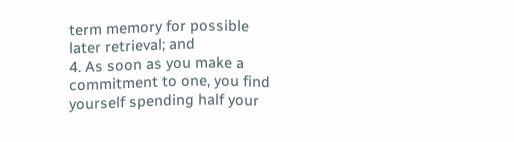term memory for possible later retrieval; and
4. As soon as you make a commitment to one, you find yourself spending half your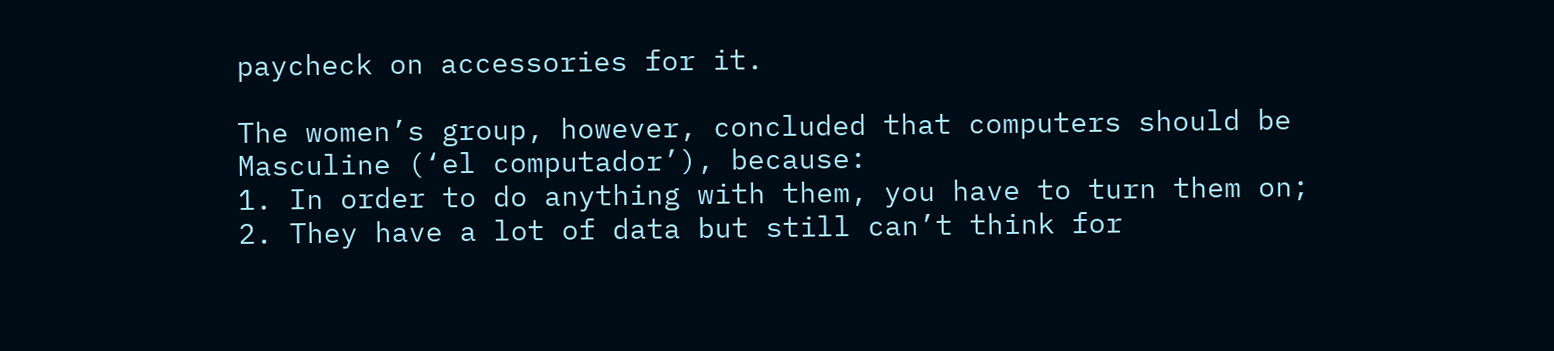paycheck on accessories for it.

The women’s group, however, concluded that computers should be Masculine (‘el computador’), because:
1. In order to do anything with them, you have to turn them on;
2. They have a lot of data but still can’t think for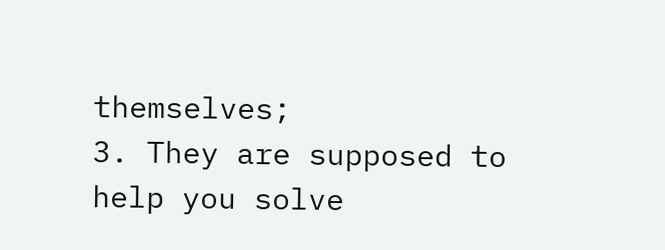themselves;
3. They are supposed to help you solve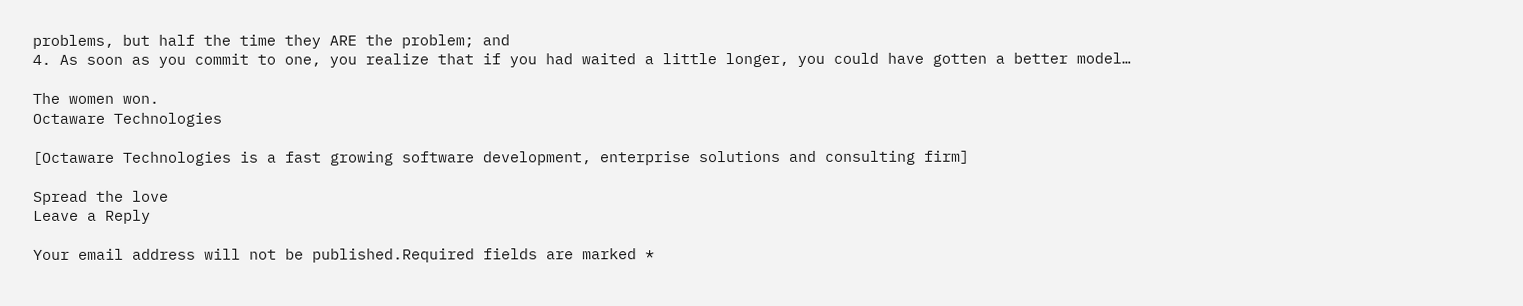problems, but half the time they ARE the problem; and
4. As soon as you commit to one, you realize that if you had waited a little longer, you could have gotten a better model…

The women won.
Octaware Technologies

[Octaware Technologies is a fast growing software development, enterprise solutions and consulting firm]

Spread the love
Leave a Reply

Your email address will not be published.Required fields are marked *